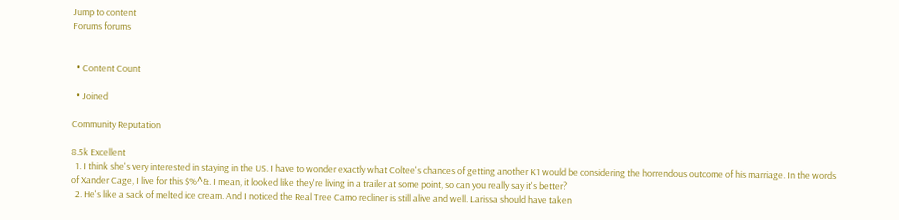Jump to content
Forums forums


  • Content Count

  • Joined

Community Reputation

8.5k Excellent
  1. I think she's very interested in staying in the US. I have to wonder exactly what Coltee's chances of getting another K1 would be considering the horrendous outcome of his marriage. In the words of Xander Cage, I live for this $%^&. I mean, it looked like they're living in a trailer at some point, so can you really say it's better?
  2. He's like a sack of melted ice cream. And I noticed the Real Tree Camo recliner is still alive and well. Larissa should have taken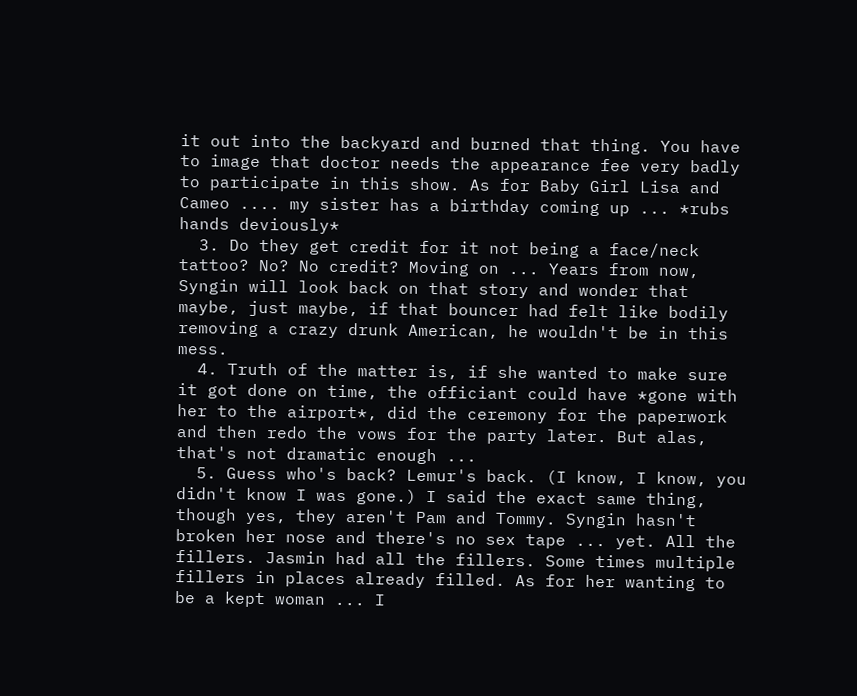it out into the backyard and burned that thing. You have to image that doctor needs the appearance fee very badly to participate in this show. As for Baby Girl Lisa and Cameo .... my sister has a birthday coming up ... *rubs hands deviously*
  3. Do they get credit for it not being a face/neck tattoo? No? No credit? Moving on ... Years from now, Syngin will look back on that story and wonder that maybe, just maybe, if that bouncer had felt like bodily removing a crazy drunk American, he wouldn't be in this mess.
  4. Truth of the matter is, if she wanted to make sure it got done on time, the officiant could have *gone with her to the airport*, did the ceremony for the paperwork and then redo the vows for the party later. But alas, that's not dramatic enough ...
  5. Guess who's back? Lemur's back. (I know, I know, you didn't know I was gone.) I said the exact same thing, though yes, they aren't Pam and Tommy. Syngin hasn't broken her nose and there's no sex tape ... yet. All the fillers. Jasmin had all the fillers. Some times multiple fillers in places already filled. As for her wanting to be a kept woman ... I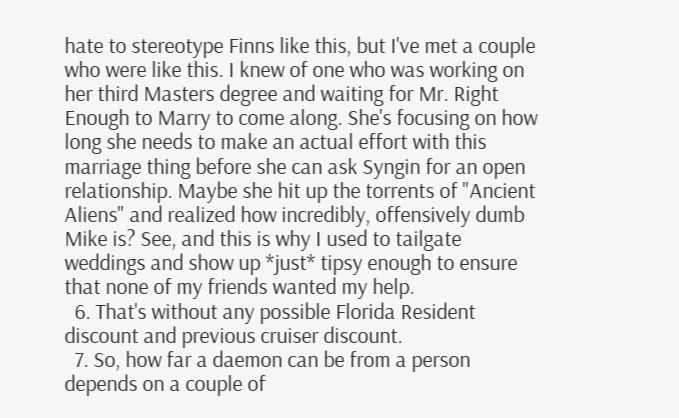hate to stereotype Finns like this, but I've met a couple who were like this. I knew of one who was working on her third Masters degree and waiting for Mr. Right Enough to Marry to come along. She's focusing on how long she needs to make an actual effort with this marriage thing before she can ask Syngin for an open relationship. Maybe she hit up the torrents of "Ancient Aliens" and realized how incredibly, offensively dumb Mike is? See, and this is why I used to tailgate weddings and show up *just* tipsy enough to ensure that none of my friends wanted my help.
  6. That's without any possible Florida Resident discount and previous cruiser discount.
  7. So, how far a daemon can be from a person depends on a couple of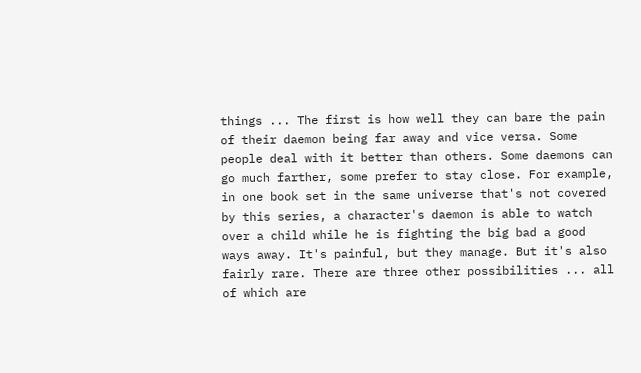things ... The first is how well they can bare the pain of their daemon being far away and vice versa. Some people deal with it better than others. Some daemons can go much farther, some prefer to stay close. For example, in one book set in the same universe that's not covered by this series, a character's daemon is able to watch over a child while he is fighting the big bad a good ways away. It's painful, but they manage. But it's also fairly rare. There are three other possibilities ... all of which are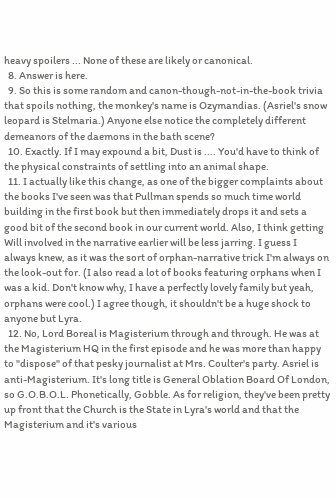heavy spoilers ... None of these are likely or canonical.
  8. Answer is here.
  9. So this is some random and canon-though-not-in-the-book trivia that spoils nothing, the monkey's name is Ozymandias. (Asriel's snow leopard is Stelmaria.) Anyone else notice the completely different demeanors of the daemons in the bath scene?
  10. Exactly. If I may expound a bit, Dust is .... You'd have to think of the physical constraints of settling into an animal shape.
  11. I actually like this change, as one of the bigger complaints about the books I've seen was that Pullman spends so much time world building in the first book but then immediately drops it and sets a good bit of the second book in our current world. Also, I think getting Will involved in the narrative earlier will be less jarring. I guess I always knew, as it was the sort of orphan-narrative trick I'm always on the look-out for. (I also read a lot of books featuring orphans when I was a kid. Don't know why, I have a perfectly lovely family but yeah, orphans were cool.) I agree though, it shouldn't be a huge shock to anyone but Lyra.
  12. No, Lord Boreal is Magisterium through and through. He was at the Magisterium HQ in the first episode and he was more than happy to "dispose" of that pesky journalist at Mrs. Coulter's party. Asriel is anti-Magisterium. It's long title is General Oblation Board Of London, so G.O.B.O.L. Phonetically, Gobble. As for religion, they've been pretty up front that the Church is the State in Lyra's world and that the Magisterium and it's various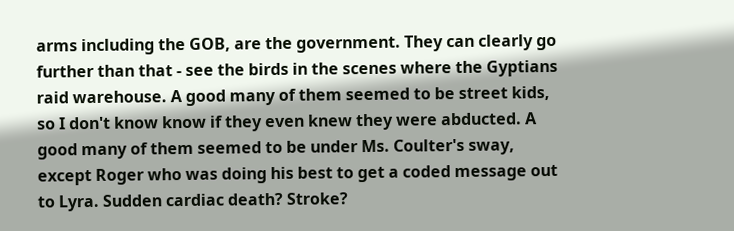arms including the GOB, are the government. They can clearly go further than that - see the birds in the scenes where the Gyptians raid warehouse. A good many of them seemed to be street kids, so I don't know know if they even knew they were abducted. A good many of them seemed to be under Ms. Coulter's sway, except Roger who was doing his best to get a coded message out to Lyra. Sudden cardiac death? Stroke?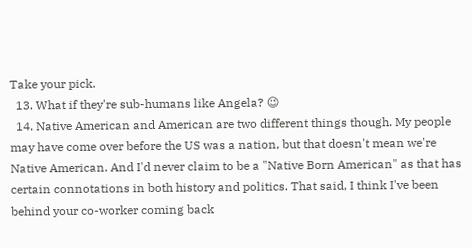Take your pick.
  13. What if they're sub-humans like Angela? 😉
  14. Native American and American are two different things though. My people may have come over before the US was a nation, but that doesn't mean we're Native American. And I'd never claim to be a "Native Born American" as that has certain connotations in both history and politics. That said, I think I've been behind your co-worker coming back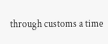through customs a time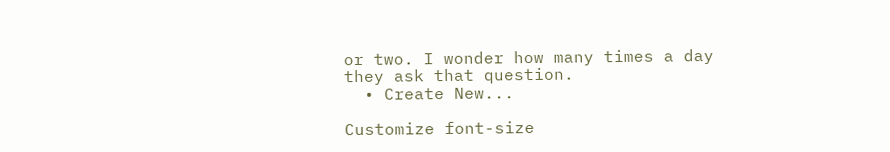or two. I wonder how many times a day they ask that question.
  • Create New...

Customize font-size